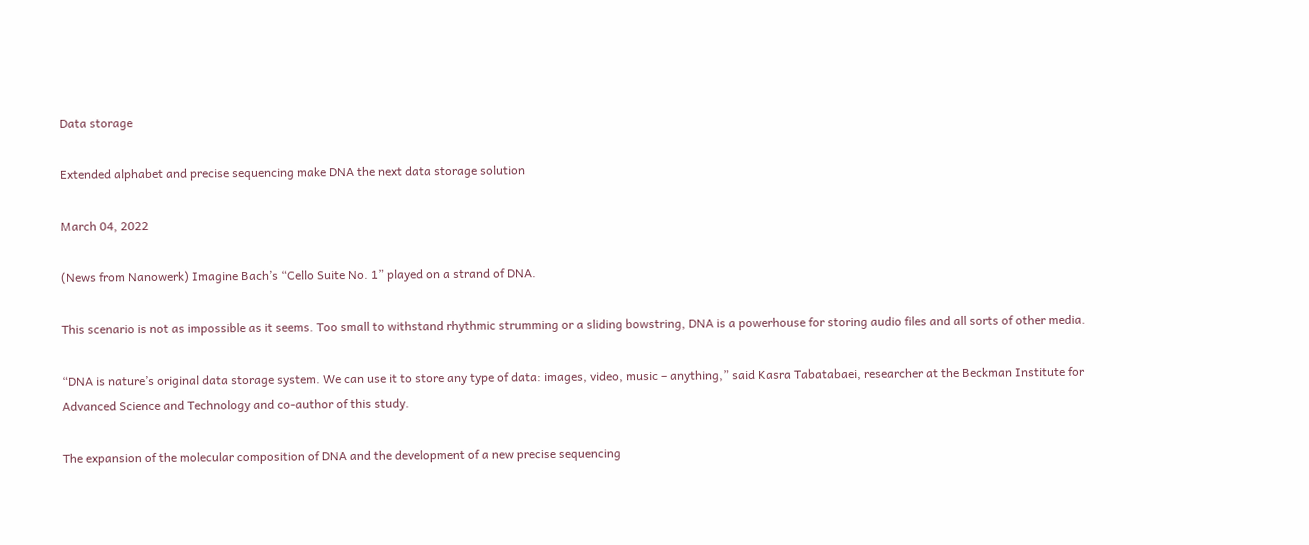Data storage

Extended alphabet and precise sequencing make DNA the next data storage solution

March 04, 2022

(News from Nanowerk) Imagine Bach’s “Cello Suite No. 1” played on a strand of DNA.

This scenario is not as impossible as it seems. Too small to withstand rhythmic strumming or a sliding bowstring, DNA is a powerhouse for storing audio files and all sorts of other media.

“DNA is nature’s original data storage system. We can use it to store any type of data: images, video, music – anything,” said Kasra Tabatabaei, researcher at the Beckman Institute for Advanced Science and Technology and co-author of this study.

The expansion of the molecular composition of DNA and the development of a new precise sequencing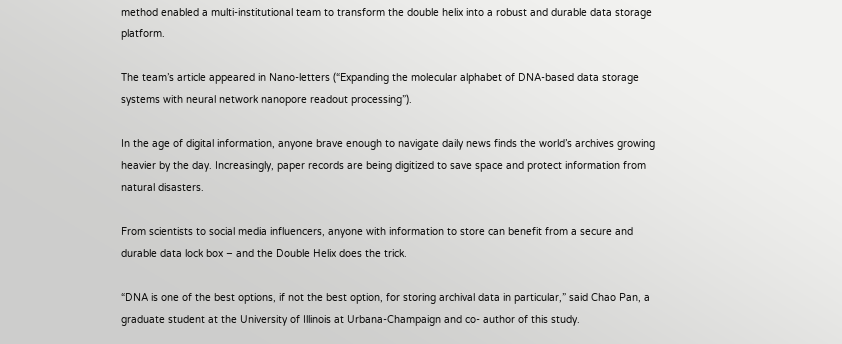method enabled a multi-institutional team to transform the double helix into a robust and durable data storage platform.

The team’s article appeared in Nano-letters (“Expanding the molecular alphabet of DNA-based data storage systems with neural network nanopore readout processing”).

In the age of digital information, anyone brave enough to navigate daily news finds the world’s archives growing heavier by the day. Increasingly, paper records are being digitized to save space and protect information from natural disasters.

From scientists to social media influencers, anyone with information to store can benefit from a secure and durable data lock box – and the Double Helix does the trick.

“DNA is one of the best options, if not the best option, for storing archival data in particular,” said Chao Pan, a graduate student at the University of Illinois at Urbana-Champaign and co- author of this study.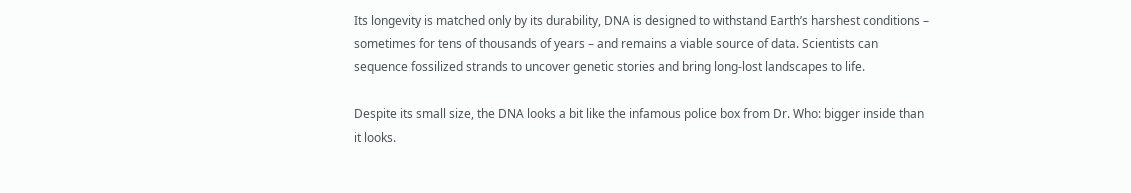Its longevity is matched only by its durability, DNA is designed to withstand Earth’s harshest conditions – sometimes for tens of thousands of years – and remains a viable source of data. Scientists can sequence fossilized strands to uncover genetic stories and bring long-lost landscapes to life.

Despite its small size, the DNA looks a bit like the infamous police box from Dr. Who: bigger inside than it looks.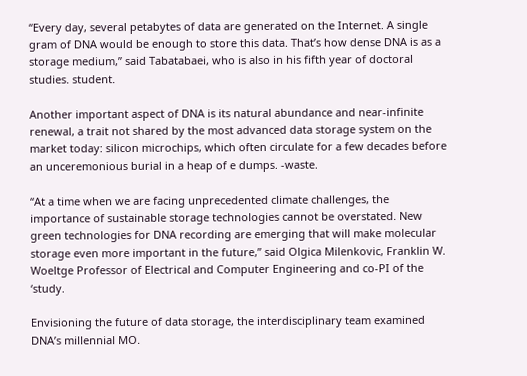“Every day, several petabytes of data are generated on the Internet. A single gram of DNA would be enough to store this data. That’s how dense DNA is as a storage medium,” said Tabatabaei, who is also in his fifth year of doctoral studies. student.

Another important aspect of DNA is its natural abundance and near-infinite renewal, a trait not shared by the most advanced data storage system on the market today: silicon microchips, which often circulate for a few decades before an unceremonious burial in a heap of e dumps. -waste.

“At a time when we are facing unprecedented climate challenges, the importance of sustainable storage technologies cannot be overstated. New green technologies for DNA recording are emerging that will make molecular storage even more important in the future,” said Olgica Milenkovic, Franklin W. Woeltge Professor of Electrical and Computer Engineering and co-PI of the ‘study.

Envisioning the future of data storage, the interdisciplinary team examined DNA’s millennial MO.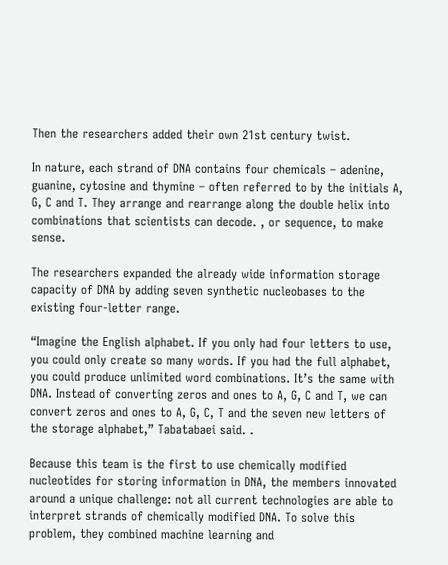Then the researchers added their own 21st century twist.

In nature, each strand of DNA contains four chemicals – adenine, guanine, cytosine and thymine – often referred to by the initials A, G, C and T. They arrange and rearrange along the double helix into combinations that scientists can decode. , or sequence, to make sense.

The researchers expanded the already wide information storage capacity of DNA by adding seven synthetic nucleobases to the existing four-letter range.

“Imagine the English alphabet. If you only had four letters to use, you could only create so many words. If you had the full alphabet, you could produce unlimited word combinations. It’s the same with DNA. Instead of converting zeros and ones to A, G, C and T, we can convert zeros and ones to A, G, C, T and the seven new letters of the storage alphabet,” Tabatabaei said. .

Because this team is the first to use chemically modified nucleotides for storing information in DNA, the members innovated around a unique challenge: not all current technologies are able to interpret strands of chemically modified DNA. To solve this problem, they combined machine learning and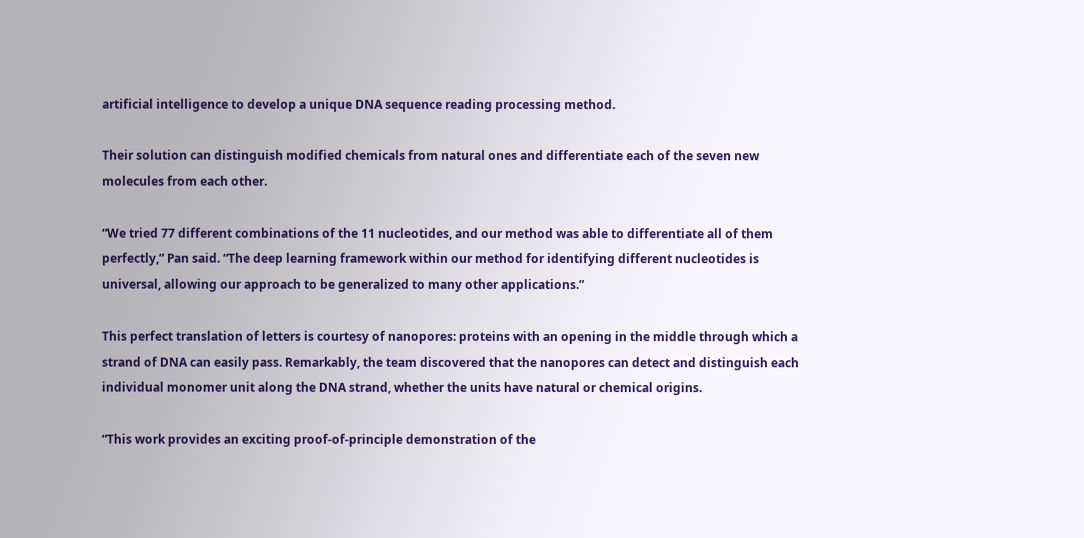artificial intelligence to develop a unique DNA sequence reading processing method.

Their solution can distinguish modified chemicals from natural ones and differentiate each of the seven new molecules from each other.

“We tried 77 different combinations of the 11 nucleotides, and our method was able to differentiate all of them perfectly,” Pan said. “The deep learning framework within our method for identifying different nucleotides is universal, allowing our approach to be generalized to many other applications.”

This perfect translation of letters is courtesy of nanopores: proteins with an opening in the middle through which a strand of DNA can easily pass. Remarkably, the team discovered that the nanopores can detect and distinguish each individual monomer unit along the DNA strand, whether the units have natural or chemical origins.

“This work provides an exciting proof-of-principle demonstration of the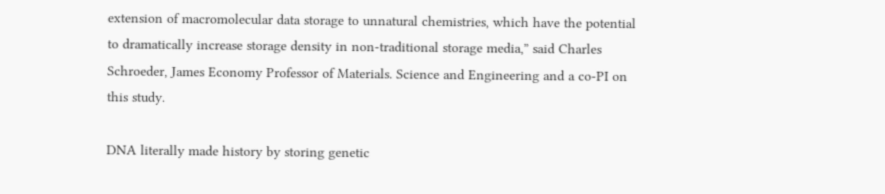extension of macromolecular data storage to unnatural chemistries, which have the potential to dramatically increase storage density in non-traditional storage media,” said Charles Schroeder, James Economy Professor of Materials. Science and Engineering and a co-PI on this study.

DNA literally made history by storing genetic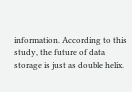information. According to this study, the future of data storage is just as double helix.